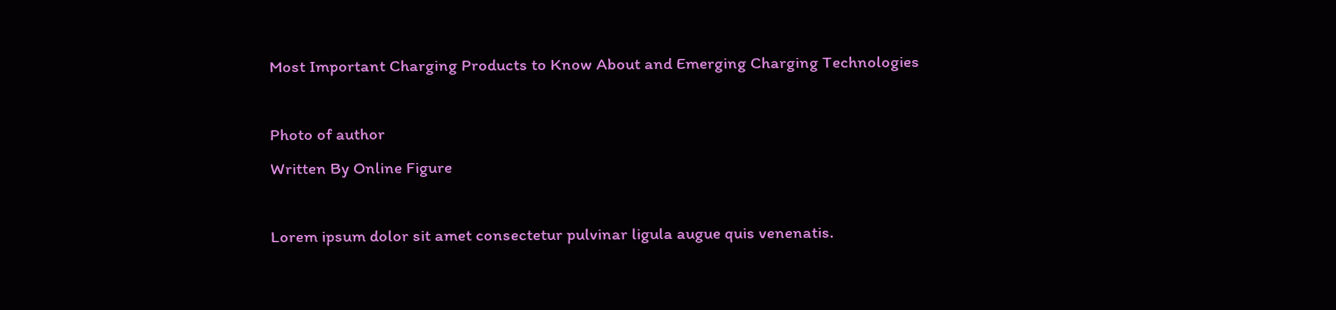Most Important Charging Products to Know About and Emerging Charging Technologies

Photo of author
Written By Online Figure

Lorem ipsum dolor sit amet consectetur pulvinar ligula augue quis venenatis.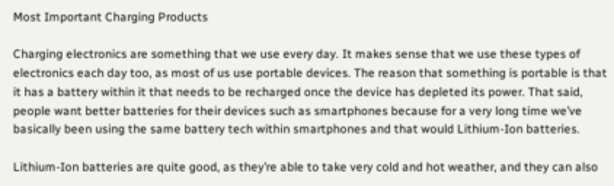Most Important Charging Products

Charging electronics are something that we use every day. It makes sense that we use these types of electronics each day too, as most of us use portable devices. The reason that something is portable is that it has a battery within it that needs to be recharged once the device has depleted its power. That said, people want better batteries for their devices such as smartphones because for a very long time we’ve basically been using the same battery tech within smartphones and that would Lithium-Ion batteries.

Lithium-Ion batteries are quite good, as they’re able to take very cold and hot weather, and they can also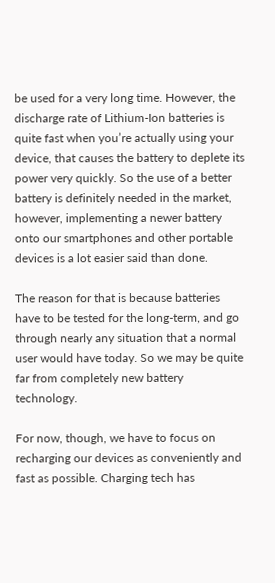be used for a very long time. However, the discharge rate of Lithium-Ion batteries is quite fast when you’re actually using your device, that causes the battery to deplete its power very quickly. So the use of a better battery is definitely needed in the market, however, implementing a newer battery onto our smartphones and other portable devices is a lot easier said than done.

The reason for that is because batteries have to be tested for the long-term, and go through nearly any situation that a normal user would have today. So we may be quite far from completely new battery technology.

For now, though, we have to focus on recharging our devices as conveniently and fast as possible. Charging tech has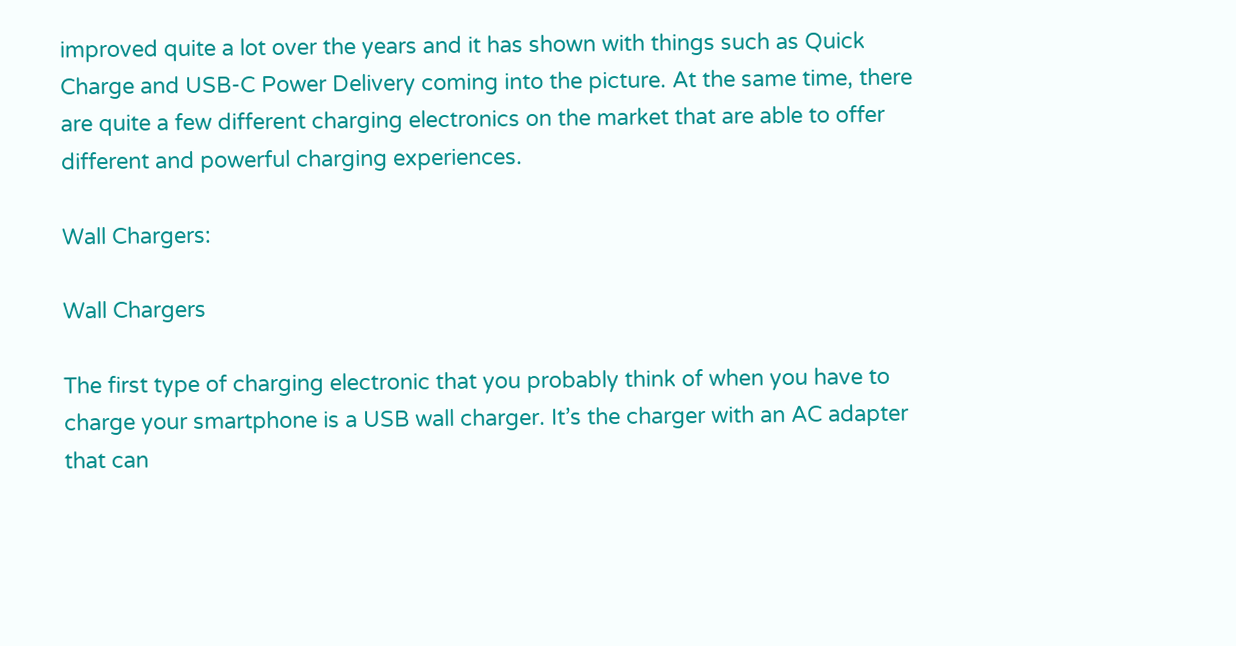improved quite a lot over the years and it has shown with things such as Quick Charge and USB-C Power Delivery coming into the picture. At the same time, there are quite a few different charging electronics on the market that are able to offer different and powerful charging experiences.

Wall Chargers:

Wall Chargers

The first type of charging electronic that you probably think of when you have to charge your smartphone is a USB wall charger. It’s the charger with an AC adapter that can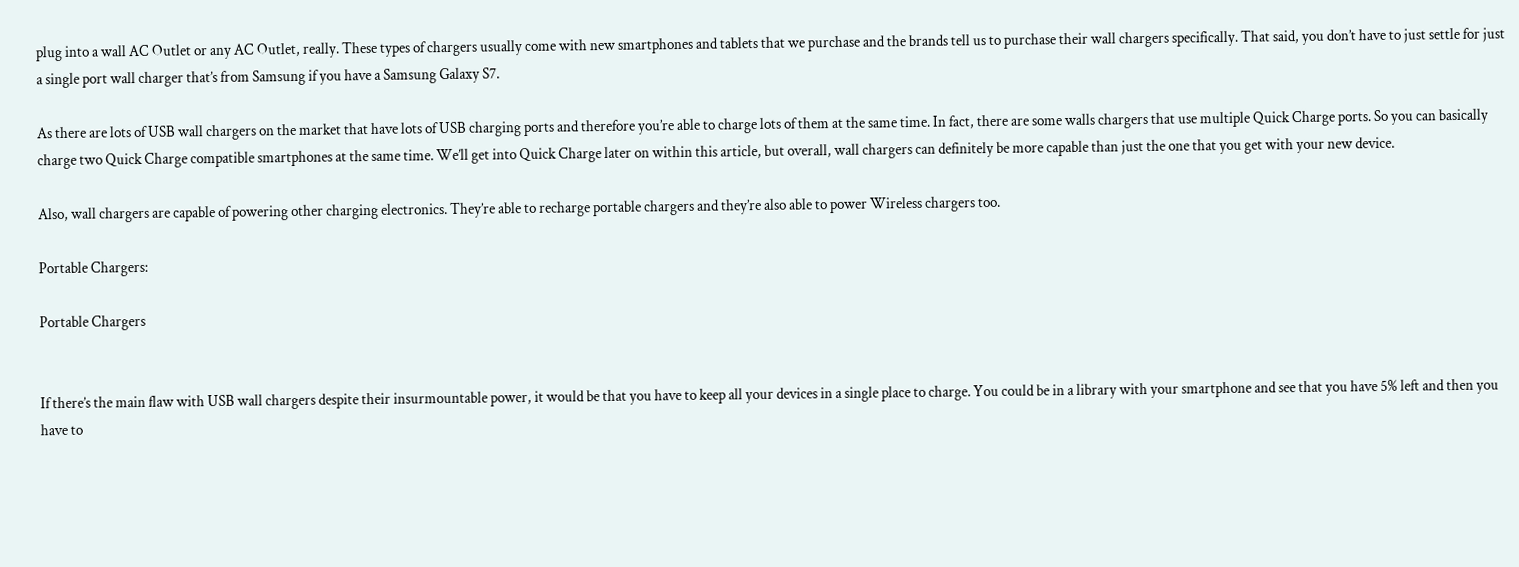plug into a wall AC Outlet or any AC Outlet, really. These types of chargers usually come with new smartphones and tablets that we purchase and the brands tell us to purchase their wall chargers specifically. That said, you don’t have to just settle for just a single port wall charger that’s from Samsung if you have a Samsung Galaxy S7.

As there are lots of USB wall chargers on the market that have lots of USB charging ports and therefore you’re able to charge lots of them at the same time. In fact, there are some walls chargers that use multiple Quick Charge ports. So you can basically charge two Quick Charge compatible smartphones at the same time. We’ll get into Quick Charge later on within this article, but overall, wall chargers can definitely be more capable than just the one that you get with your new device.

Also, wall chargers are capable of powering other charging electronics. They’re able to recharge portable chargers and they’re also able to power Wireless chargers too.

Portable Chargers:

Portable Chargers


If there’s the main flaw with USB wall chargers despite their insurmountable power, it would be that you have to keep all your devices in a single place to charge. You could be in a library with your smartphone and see that you have 5% left and then you have to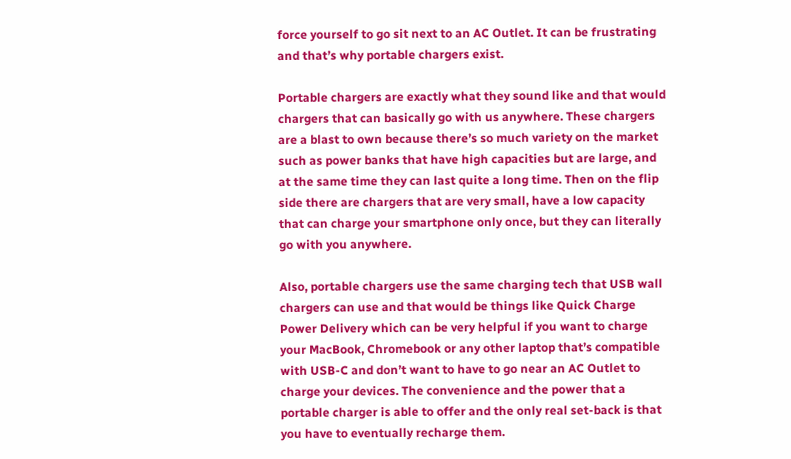force yourself to go sit next to an AC Outlet. It can be frustrating and that’s why portable chargers exist.

Portable chargers are exactly what they sound like and that would chargers that can basically go with us anywhere. These chargers are a blast to own because there’s so much variety on the market such as power banks that have high capacities but are large, and at the same time they can last quite a long time. Then on the flip side there are chargers that are very small, have a low capacity that can charge your smartphone only once, but they can literally go with you anywhere.

Also, portable chargers use the same charging tech that USB wall chargers can use and that would be things like Quick Charge Power Delivery which can be very helpful if you want to charge your MacBook, Chromebook or any other laptop that’s compatible with USB-C and don’t want to have to go near an AC Outlet to charge your devices. The convenience and the power that a portable charger is able to offer and the only real set-back is that you have to eventually recharge them.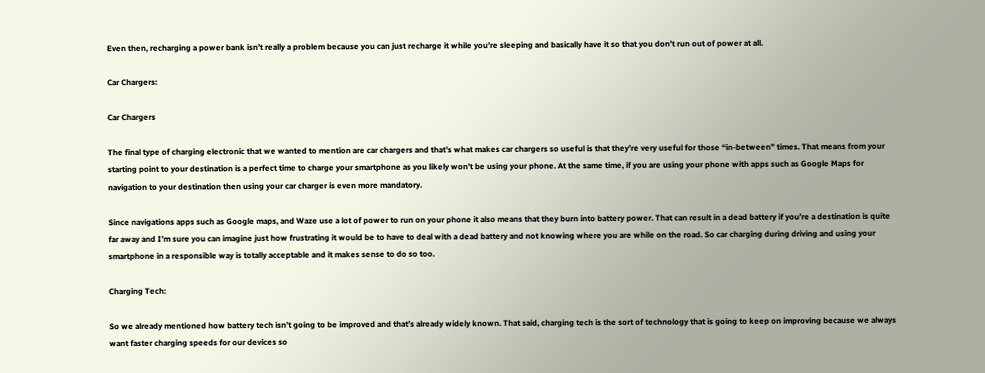Even then, recharging a power bank isn’t really a problem because you can just recharge it while you’re sleeping and basically have it so that you don’t run out of power at all.

Car Chargers:

Car Chargers

The final type of charging electronic that we wanted to mention are car chargers and that’s what makes car chargers so useful is that they’re very useful for those “in-between” times. That means from your starting point to your destination is a perfect time to charge your smartphone as you likely won’t be using your phone. At the same time, if you are using your phone with apps such as Google Maps for navigation to your destination then using your car charger is even more mandatory.

Since navigations apps such as Google maps, and Waze use a lot of power to run on your phone it also means that they burn into battery power. That can result in a dead battery if you’re a destination is quite far away and I’m sure you can imagine just how frustrating it would be to have to deal with a dead battery and not knowing where you are while on the road. So car charging during driving and using your smartphone in a responsible way is totally acceptable and it makes sense to do so too.

Charging Tech:

So we already mentioned how battery tech isn’t going to be improved and that’s already widely known. That said, charging tech is the sort of technology that is going to keep on improving because we always want faster charging speeds for our devices so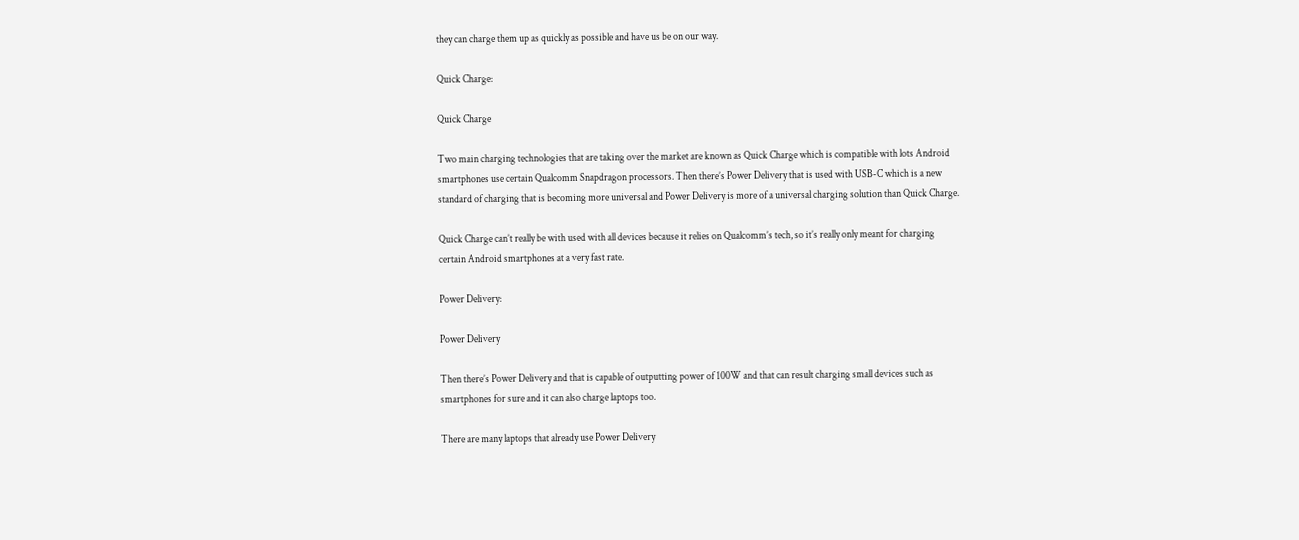they can charge them up as quickly as possible and have us be on our way.

Quick Charge:

Quick Charge

Two main charging technologies that are taking over the market are known as Quick Charge which is compatible with lots Android smartphones use certain Qualcomm Snapdragon processors. Then there’s Power Delivery that is used with USB-C which is a new standard of charging that is becoming more universal and Power Delivery is more of a universal charging solution than Quick Charge.

Quick Charge can’t really be with used with all devices because it relies on Qualcomm’s tech, so it’s really only meant for charging certain Android smartphones at a very fast rate.

Power Delivery:

Power Delivery

Then there’s Power Delivery and that is capable of outputting power of 100W and that can result charging small devices such as smartphones for sure and it can also charge laptops too.

There are many laptops that already use Power Delivery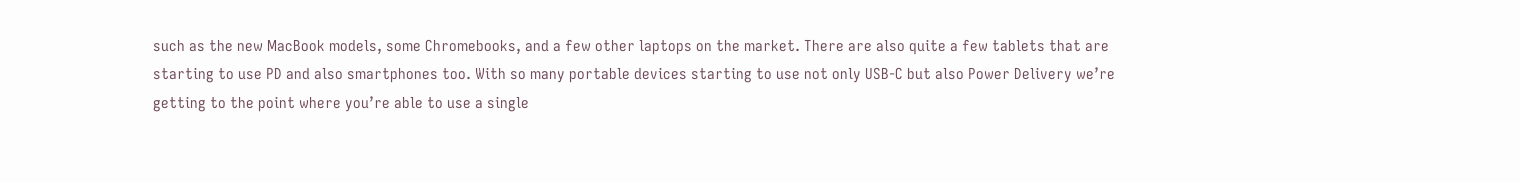such as the new MacBook models, some Chromebooks, and a few other laptops on the market. There are also quite a few tablets that are starting to use PD and also smartphones too. With so many portable devices starting to use not only USB-C but also Power Delivery we’re getting to the point where you’re able to use a single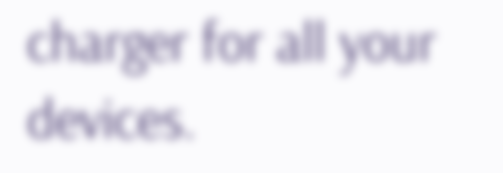charger for all your devices.